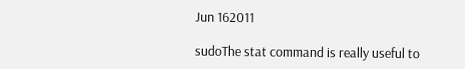Jun 162011

sudoThe stat command is really useful to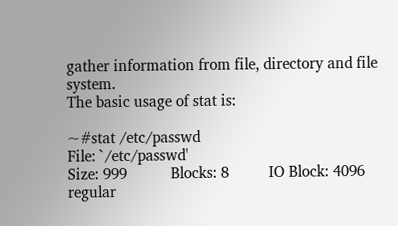gather information from file, directory and file system.
The basic usage of stat is:

~#stat /etc/passwd
File: `/etc/passwd'
Size: 999           Blocks: 8          IO Block: 4096   regular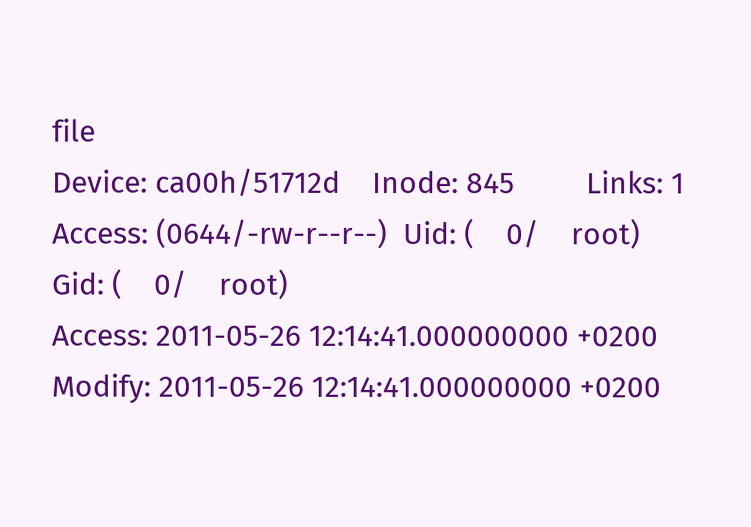file
Device: ca00h/51712d    Inode: 845         Links: 1
Access: (0644/-rw-r--r--)  Uid: (    0/    root)   Gid: (    0/    root)
Access: 2011-05-26 12:14:41.000000000 +0200
Modify: 2011-05-26 12:14:41.000000000 +0200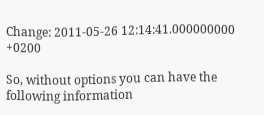Change: 2011-05-26 12:14:41.000000000 +0200

So, without options you can have the following information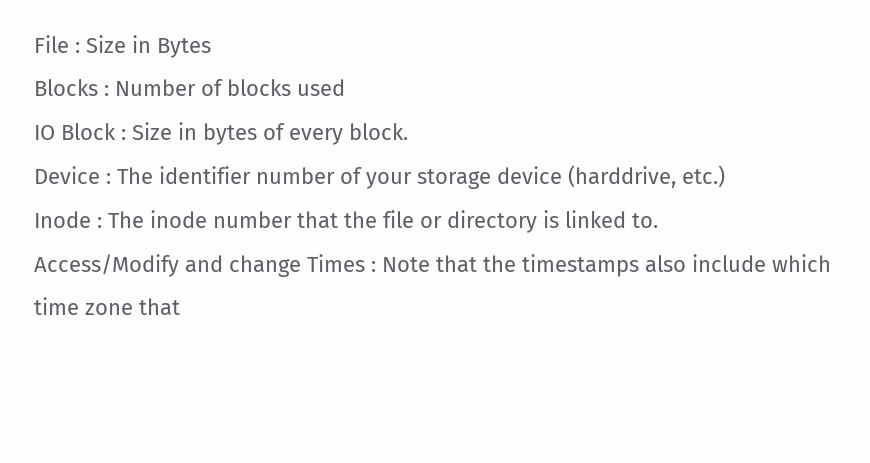File : Size in Bytes
Blocks : Number of blocks used
IO Block : Size in bytes of every block.
Device : The identifier number of your storage device (harddrive, etc.)
Inode : The inode number that the file or directory is linked to.
Access/Modify and change Times : Note that the timestamps also include which time zone that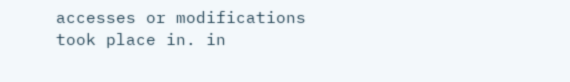accesses or modifications took place in. in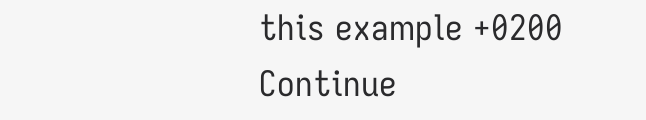this example +0200 Continue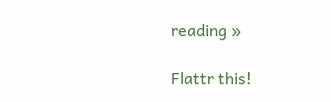reading »

Flattr this!